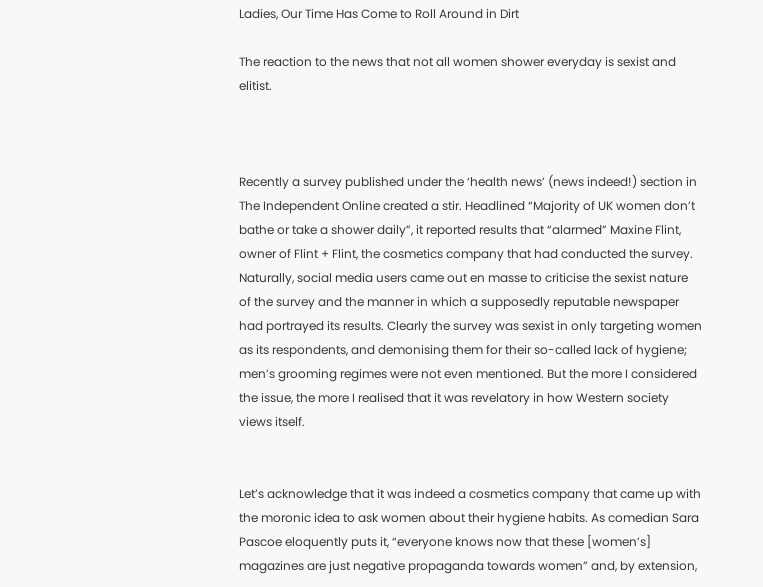Ladies, Our Time Has Come to Roll Around in Dirt

The reaction to the news that not all women shower everyday is sexist and elitist.



Recently a survey published under the ‘health news’ (news indeed!) section in The Independent Online created a stir. Headlined “Majority of UK women don’t bathe or take a shower daily”, it reported results that “alarmed” Maxine Flint, owner of Flint + Flint, the cosmetics company that had conducted the survey. Naturally, social media users came out en masse to criticise the sexist nature of the survey and the manner in which a supposedly reputable newspaper had portrayed its results. Clearly the survey was sexist in only targeting women as its respondents, and demonising them for their so-called lack of hygiene; men’s grooming regimes were not even mentioned. But the more I considered the issue, the more I realised that it was revelatory in how Western society views itself.


Let’s acknowledge that it was indeed a cosmetics company that came up with the moronic idea to ask women about their hygiene habits. As comedian Sara Pascoe eloquently puts it, “everyone knows now that these [women’s] magazines are just negative propaganda towards women” and, by extension,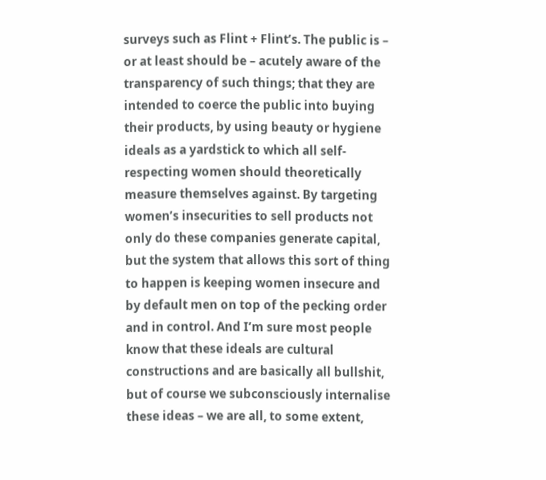surveys such as Flint + Flint’s. The public is – or at least should be – acutely aware of the transparency of such things; that they are intended to coerce the public into buying their products, by using beauty or hygiene ideals as a yardstick to which all self-respecting women should theoretically measure themselves against. By targeting women’s insecurities to sell products not only do these companies generate capital, but the system that allows this sort of thing to happen is keeping women insecure and by default men on top of the pecking order and in control. And I’m sure most people know that these ideals are cultural constructions and are basically all bullshit, but of course we subconsciously internalise these ideas – we are all, to some extent,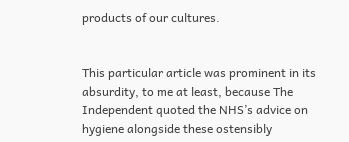products of our cultures.


This particular article was prominent in its absurdity, to me at least, because The Independent quoted the NHS’s advice on hygiene alongside these ostensibly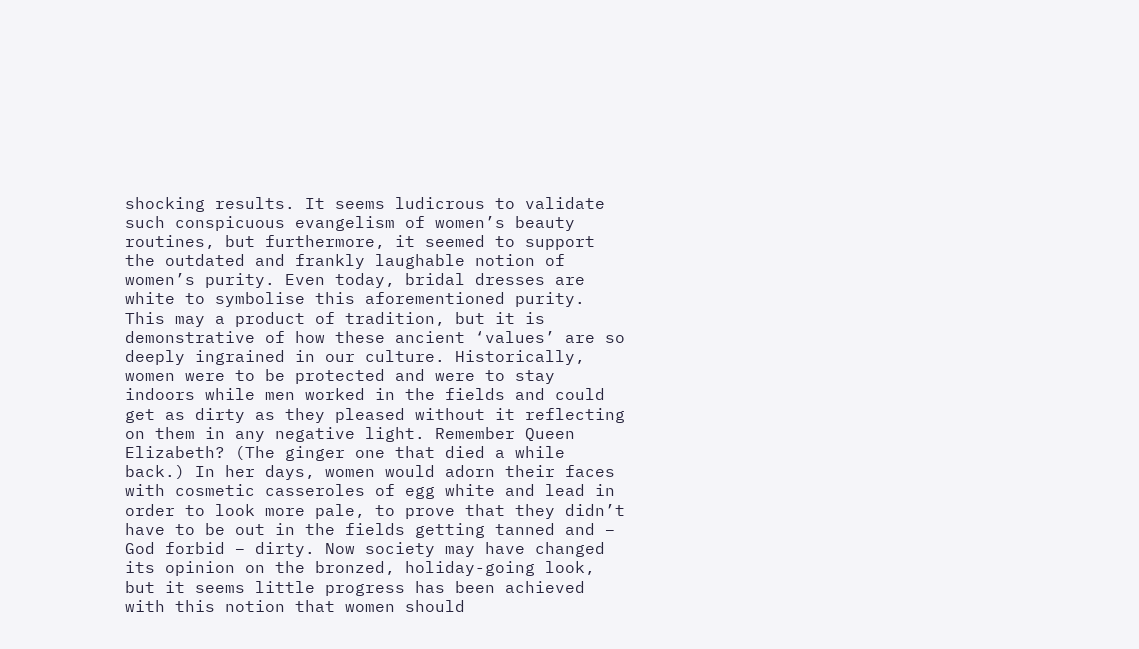shocking results. It seems ludicrous to validate such conspicuous evangelism of women’s beauty routines, but furthermore, it seemed to support the outdated and frankly laughable notion of women’s purity. Even today, bridal dresses are white to symbolise this aforementioned purity. This may a product of tradition, but it is demonstrative of how these ancient ‘values’ are so deeply ingrained in our culture. Historically, women were to be protected and were to stay indoors while men worked in the fields and could get as dirty as they pleased without it reflecting on them in any negative light. Remember Queen Elizabeth? (The ginger one that died a while back.) In her days, women would adorn their faces with cosmetic casseroles of egg white and lead in order to look more pale, to prove that they didn’t have to be out in the fields getting tanned and – God forbid – dirty. Now society may have changed its opinion on the bronzed, holiday-going look, but it seems little progress has been achieved with this notion that women should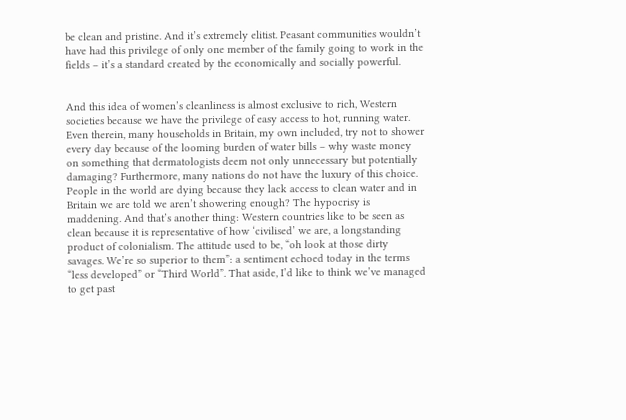be clean and pristine. And it’s extremely elitist. Peasant communities wouldn’t have had this privilege of only one member of the family going to work in the fields – it’s a standard created by the economically and socially powerful.


And this idea of women’s cleanliness is almost exclusive to rich, Western societies because we have the privilege of easy access to hot, running water. Even therein, many households in Britain, my own included, try not to shower every day because of the looming burden of water bills – why waste money on something that dermatologists deem not only unnecessary but potentially damaging? Furthermore, many nations do not have the luxury of this choice. People in the world are dying because they lack access to clean water and in Britain we are told we aren’t showering enough? The hypocrisy is maddening. And that’s another thing: Western countries like to be seen as clean because it is representative of how ‘civilised’ we are, a longstanding product of colonialism. The attitude used to be, “oh look at those dirty savages. We’re so superior to them”: a sentiment echoed today in the terms “less developed” or “Third World”. That aside, I’d like to think we’ve managed to get past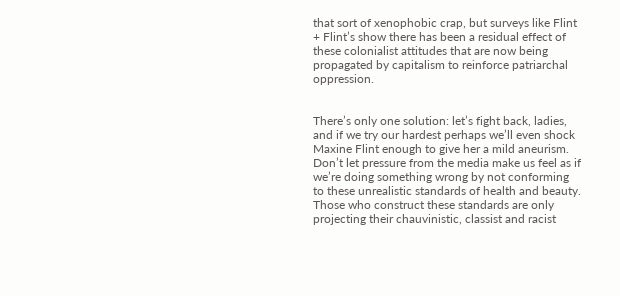that sort of xenophobic crap, but surveys like Flint + Flint’s show there has been a residual effect of these colonialist attitudes that are now being propagated by capitalism to reinforce patriarchal oppression.


There’s only one solution: let’s fight back, ladies, and if we try our hardest perhaps we’ll even shock Maxine Flint enough to give her a mild aneurism. Don’t let pressure from the media make us feel as if we’re doing something wrong by not conforming to these unrealistic standards of health and beauty. Those who construct these standards are only projecting their chauvinistic, classist and racist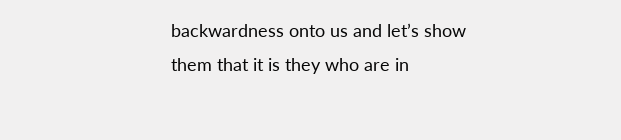backwardness onto us and let’s show them that it is they who are in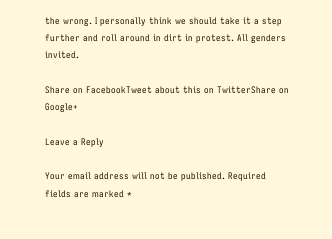the wrong. I personally think we should take it a step further and roll around in dirt in protest. All genders invited.

Share on FacebookTweet about this on TwitterShare on Google+

Leave a Reply

Your email address will not be published. Required fields are marked *